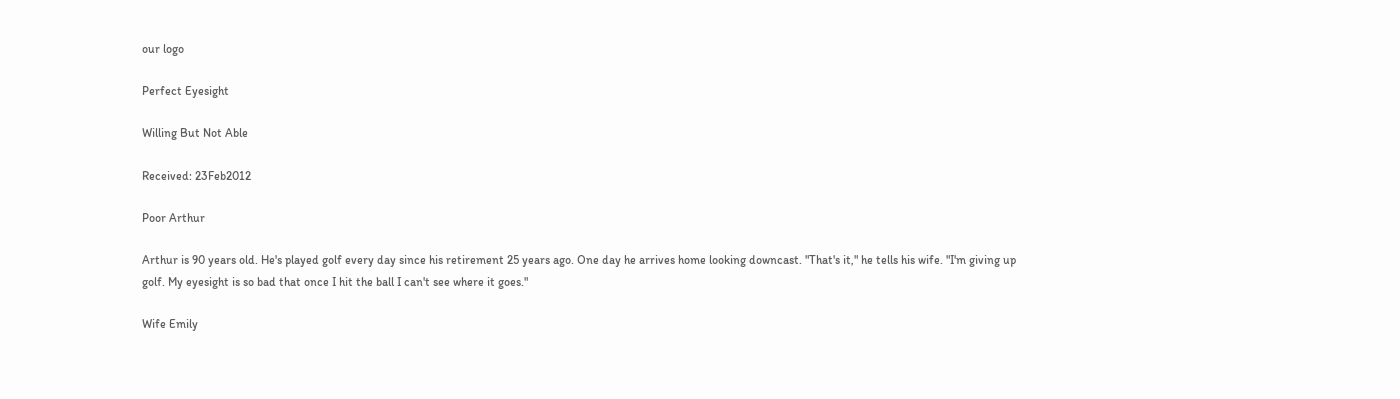our logo

Perfect Eyesight

Willing But Not Able

Received: 23Feb2012

Poor Arthur

Arthur is 90 years old. He's played golf every day since his retirement 25 years ago. One day he arrives home looking downcast. "That's it," he tells his wife. "I'm giving up golf. My eyesight is so bad that once I hit the ball I can't see where it goes."

Wife Emily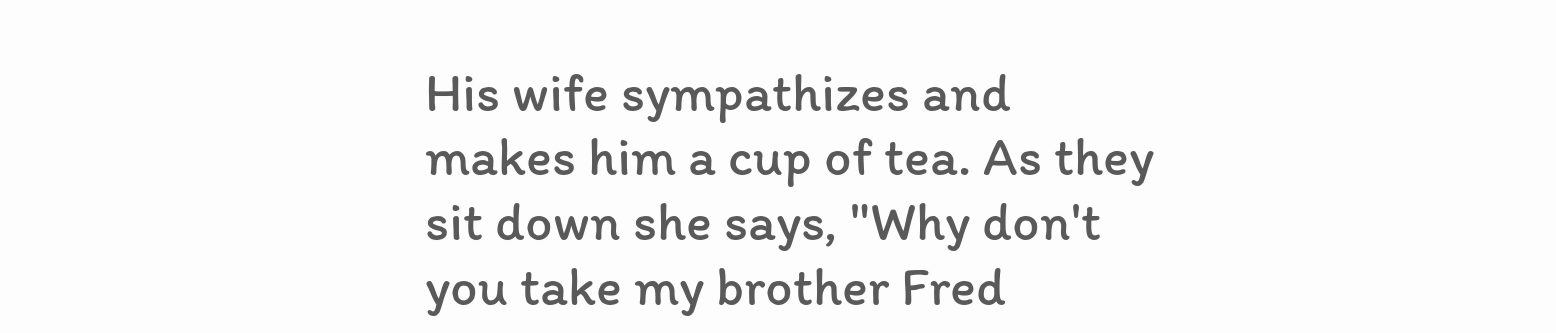His wife sympathizes and makes him a cup of tea. As they sit down she says, "Why don't you take my brother Fred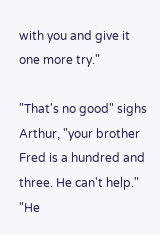with you and give it one more try."

"That's no good" sighs Arthur, "your brother Fred is a hundred and three. He can't help." "He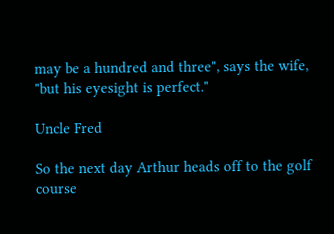may be a hundred and three", says the wife, "but his eyesight is perfect."

Uncle Fred

So the next day Arthur heads off to the golf course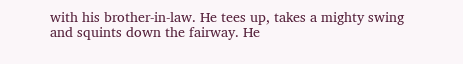with his brother-in-law. He tees up, takes a mighty swing and squints down the fairway. He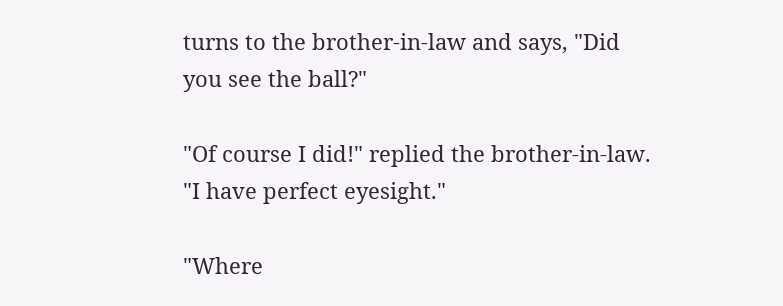turns to the brother-in-law and says, "Did you see the ball?"

"Of course I did!" replied the brother-in-law. "I have perfect eyesight."

"Where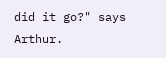did it go?" says Arthur.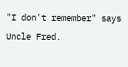"I don't remember" says Uncle Fred.